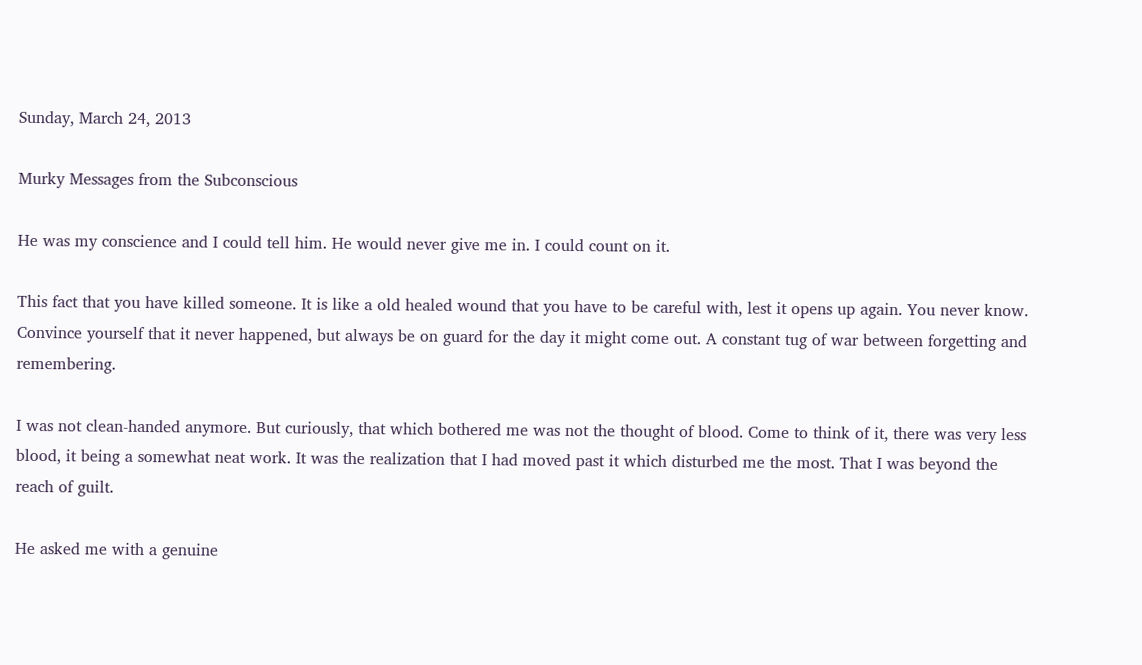Sunday, March 24, 2013

Murky Messages from the Subconscious

He was my conscience and I could tell him. He would never give me in. I could count on it.

This fact that you have killed someone. It is like a old healed wound that you have to be careful with, lest it opens up again. You never know. Convince yourself that it never happened, but always be on guard for the day it might come out. A constant tug of war between forgetting and remembering.

I was not clean-handed anymore. But curiously, that which bothered me was not the thought of blood. Come to think of it, there was very less blood, it being a somewhat neat work. It was the realization that I had moved past it which disturbed me the most. That I was beyond the reach of guilt.

He asked me with a genuine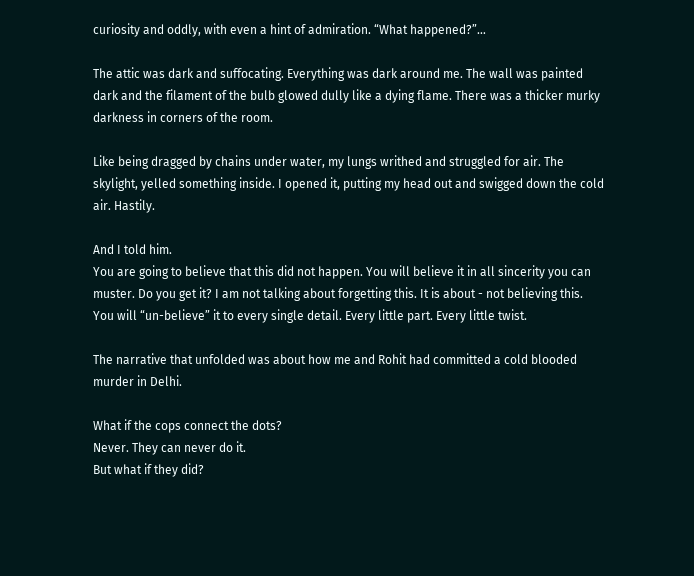curiosity and oddly, with even a hint of admiration. “What happened?”…

The attic was dark and suffocating. Everything was dark around me. The wall was painted dark and the filament of the bulb glowed dully like a dying flame. There was a thicker murky  darkness in corners of the room.

Like being dragged by chains under water, my lungs writhed and struggled for air. The skylight, yelled something inside. I opened it, putting my head out and swigged down the cold air. Hastily.

And I told him.
You are going to believe that this did not happen. You will believe it in all sincerity you can muster. Do you get it? I am not talking about forgetting this. It is about - not believing this. You will “un-believe” it to every single detail. Every little part. Every little twist.

The narrative that unfolded was about how me and Rohit had committed a cold blooded murder in Delhi.

What if the cops connect the dots?
Never. They can never do it.
But what if they did?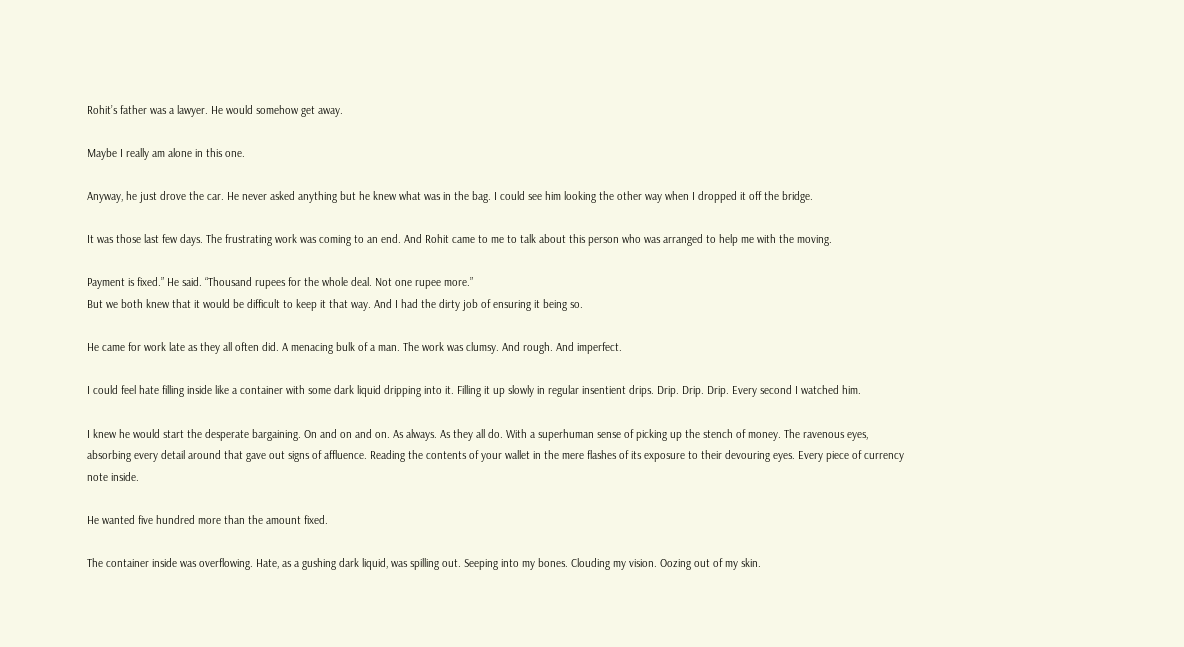Rohit’s father was a lawyer. He would somehow get away.

Maybe I really am alone in this one.

Anyway, he just drove the car. He never asked anything but he knew what was in the bag. I could see him looking the other way when I dropped it off the bridge.

It was those last few days. The frustrating work was coming to an end. And Rohit came to me to talk about this person who was arranged to help me with the moving.

Payment is fixed.” He said. “Thousand rupees for the whole deal. Not one rupee more.”
But we both knew that it would be difficult to keep it that way. And I had the dirty job of ensuring it being so.

He came for work late as they all often did. A menacing bulk of a man. The work was clumsy. And rough. And imperfect.

I could feel hate filling inside like a container with some dark liquid dripping into it. Filling it up slowly in regular insentient drips. Drip. Drip. Drip. Every second I watched him.

I knew he would start the desperate bargaining. On and on and on. As always. As they all do. With a superhuman sense of picking up the stench of money. The ravenous eyes, absorbing every detail around that gave out signs of affluence. Reading the contents of your wallet in the mere flashes of its exposure to their devouring eyes. Every piece of currency note inside.

He wanted five hundred more than the amount fixed.

The container inside was overflowing. Hate, as a gushing dark liquid, was spilling out. Seeping into my bones. Clouding my vision. Oozing out of my skin.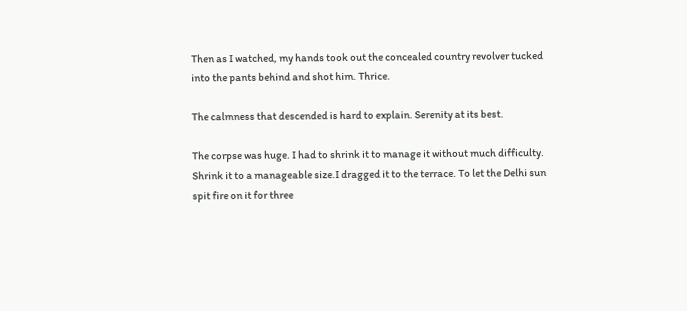Then as I watched, my hands took out the concealed country revolver tucked into the pants behind and shot him. Thrice.

The calmness that descended is hard to explain. Serenity at its best.

The corpse was huge. I had to shrink it to manage it without much difficulty. Shrink it to a manageable size.I dragged it to the terrace. To let the Delhi sun spit fire on it for three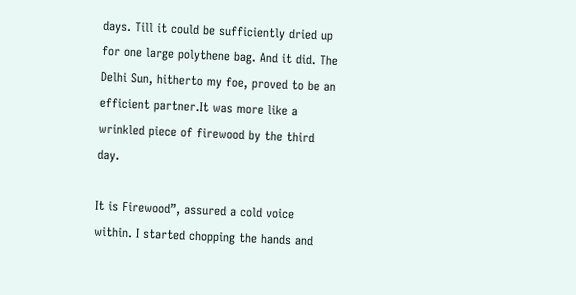days. Till it could be sufficiently dried up for one large polythene bag. And it did. The Delhi Sun, hitherto my foe, proved to be an efficient partner.It was more like a wrinkled piece of firewood by the third day.

It is Firewood”, assured a cold voice within. I started chopping the hands and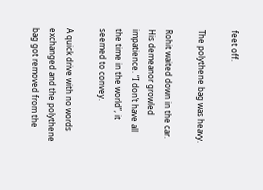feet off.

The polythene bag was heavy.

Rohit waited down in the car. His demeanor growled impatience. “I don’t have all the time in the world”, it seemed to convey.

A quick drive with no words exchanged and the polythene bag got removed from the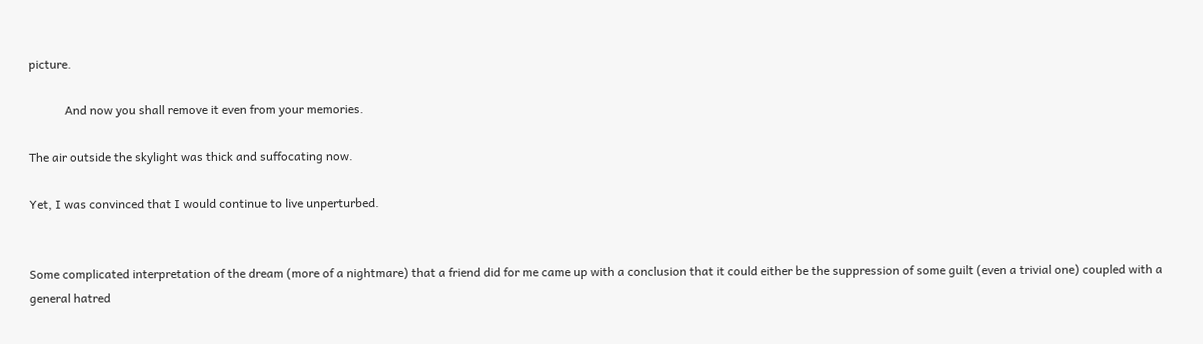picture.

            And now you shall remove it even from your memories.

The air outside the skylight was thick and suffocating now.

Yet, I was convinced that I would continue to live unperturbed.


Some complicated interpretation of the dream (more of a nightmare) that a friend did for me came up with a conclusion that it could either be the suppression of some guilt (even a trivial one) coupled with a general hatred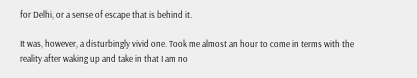for Delhi, or a sense of escape that is behind it.

It was, however, a disturbingly vivid one. Took me almost an hour to come in terms with the reality after waking up and take in that I am no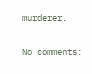murderer.

No comments: